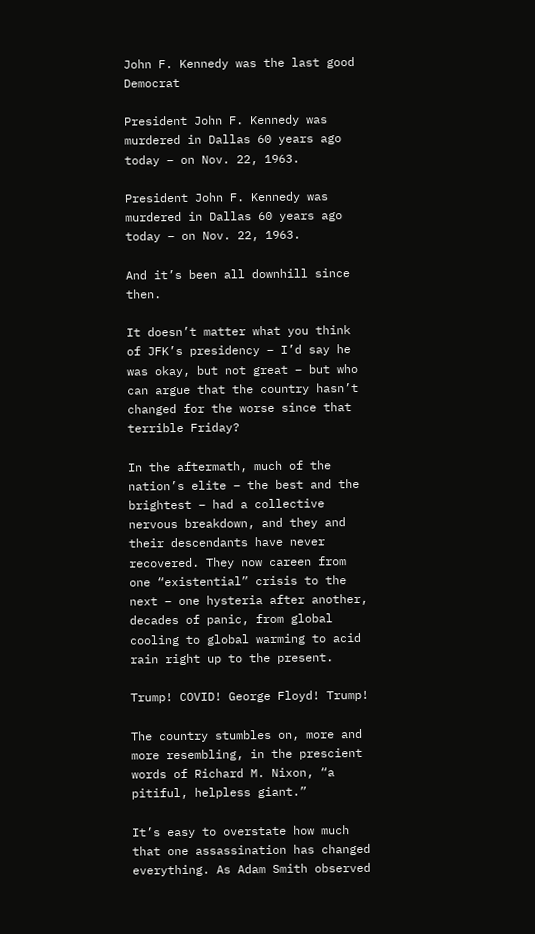John F. Kennedy was the last good Democrat

President John F. Kennedy was murdered in Dallas 60 years ago today – on Nov. 22, 1963.

President John F. Kennedy was murdered in Dallas 60 years ago today – on Nov. 22, 1963.

And it’s been all downhill since then.

It doesn’t matter what you think of JFK’s presidency – I’d say he was okay, but not great – but who can argue that the country hasn’t changed for the worse since that terrible Friday?

In the aftermath, much of the nation’s elite – the best and the brightest – had a collective nervous breakdown, and they and their descendants have never recovered. They now careen from one “existential” crisis to the next – one hysteria after another, decades of panic, from global cooling to global warming to acid rain right up to the present.

Trump! COVID! George Floyd! Trump!

The country stumbles on, more and more resembling, in the prescient words of Richard M. Nixon, “a pitiful, helpless giant.”

It’s easy to overstate how much that one assassination has changed everything. As Adam Smith observed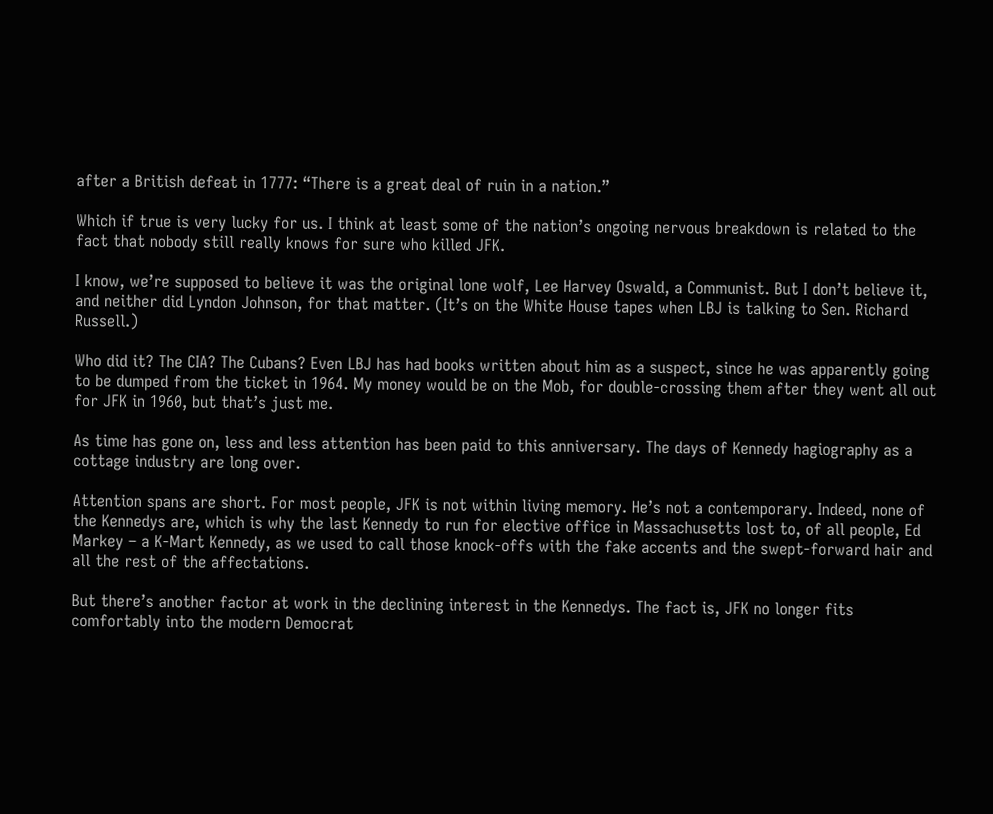after a British defeat in 1777: “There is a great deal of ruin in a nation.”

Which if true is very lucky for us. I think at least some of the nation’s ongoing nervous breakdown is related to the fact that nobody still really knows for sure who killed JFK.

I know, we’re supposed to believe it was the original lone wolf, Lee Harvey Oswald, a Communist. But I don’t believe it, and neither did Lyndon Johnson, for that matter. (It’s on the White House tapes when LBJ is talking to Sen. Richard Russell.)

Who did it? The CIA? The Cubans? Even LBJ has had books written about him as a suspect, since he was apparently going to be dumped from the ticket in 1964. My money would be on the Mob, for double-crossing them after they went all out for JFK in 1960, but that’s just me.

As time has gone on, less and less attention has been paid to this anniversary. The days of Kennedy hagiography as a cottage industry are long over.

Attention spans are short. For most people, JFK is not within living memory. He’s not a contemporary. Indeed, none of the Kennedys are, which is why the last Kennedy to run for elective office in Massachusetts lost to, of all people, Ed Markey – a K-Mart Kennedy, as we used to call those knock-offs with the fake accents and the swept-forward hair and all the rest of the affectations.

But there’s another factor at work in the declining interest in the Kennedys. The fact is, JFK no longer fits comfortably into the modern Democrat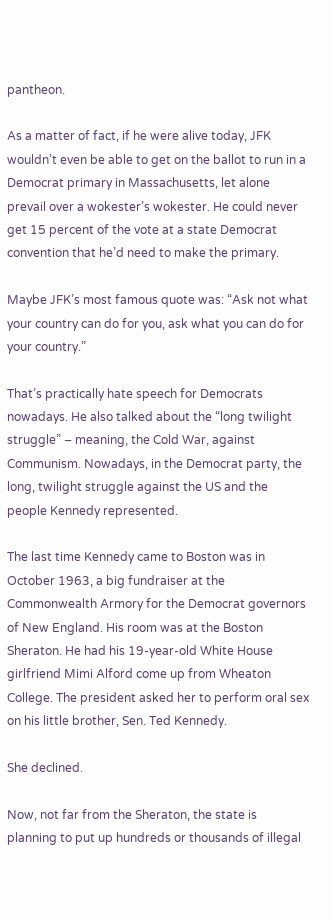pantheon.

As a matter of fact, if he were alive today, JFK wouldn’t even be able to get on the ballot to run in a Democrat primary in Massachusetts, let alone prevail over a wokester’s wokester. He could never get 15 percent of the vote at a state Democrat convention that he’d need to make the primary.

Maybe JFK’s most famous quote was: “Ask not what your country can do for you, ask what you can do for your country.”

That’s practically hate speech for Democrats nowadays. He also talked about the “long twilight struggle” – meaning, the Cold War, against Communism. Nowadays, in the Democrat party, the long, twilight struggle against the US and the people Kennedy represented.

The last time Kennedy came to Boston was in October 1963, a big fundraiser at the Commonwealth Armory for the Democrat governors of New England. His room was at the Boston Sheraton. He had his 19-year-old White House girlfriend Mimi Alford come up from Wheaton College. The president asked her to perform oral sex on his little brother, Sen. Ted Kennedy.

She declined.

Now, not far from the Sheraton, the state is planning to put up hundreds or thousands of illegal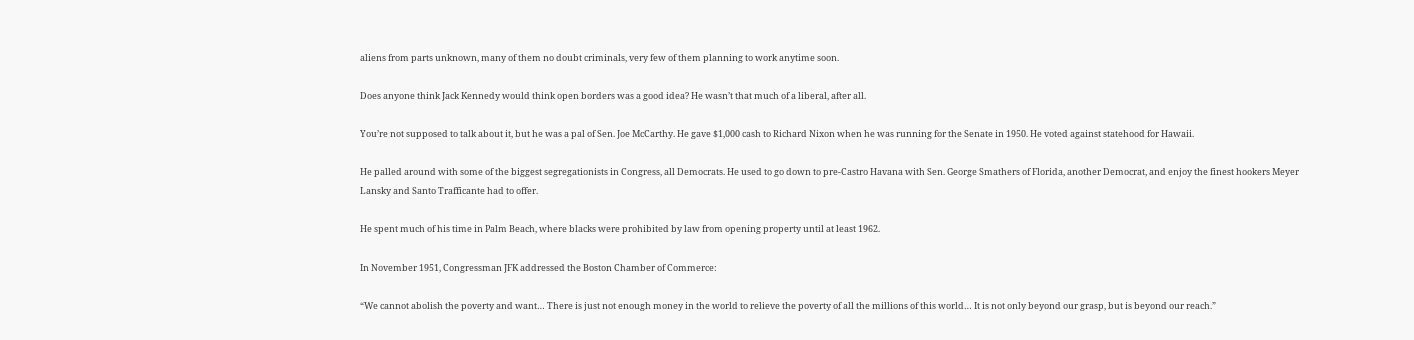aliens from parts unknown, many of them no doubt criminals, very few of them planning to work anytime soon.

Does anyone think Jack Kennedy would think open borders was a good idea? He wasn’t that much of a liberal, after all.

You’re not supposed to talk about it, but he was a pal of Sen. Joe McCarthy. He gave $1,000 cash to Richard Nixon when he was running for the Senate in 1950. He voted against statehood for Hawaii.

He palled around with some of the biggest segregationists in Congress, all Democrats. He used to go down to pre-Castro Havana with Sen. George Smathers of Florida, another Democrat, and enjoy the finest hookers Meyer Lansky and Santo Trafficante had to offer.

He spent much of his time in Palm Beach, where blacks were prohibited by law from opening property until at least 1962.

In November 1951, Congressman JFK addressed the Boston Chamber of Commerce:

“We cannot abolish the poverty and want… There is just not enough money in the world to relieve the poverty of all the millions of this world… It is not only beyond our grasp, but is beyond our reach.”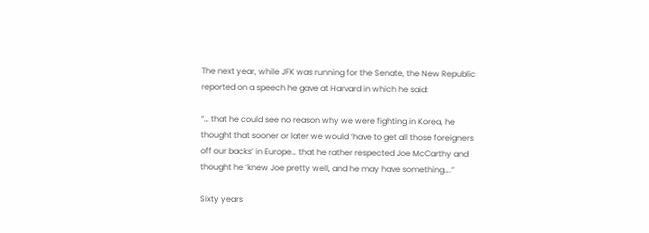The next year, while JFK was running for the Senate, the New Republic reported on a speech he gave at Harvard in which he said:

“… that he could see no reason why we were fighting in Korea, he thought that sooner or later we would ‘have to get all those foreigners off our backs’ in Europe… that he rather respected Joe McCarthy and thought he ‘knew Joe pretty well, and he may have something….”

Sixty years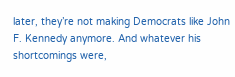later, they’re not making Democrats like John F. Kennedy anymore. And whatever his shortcomings were,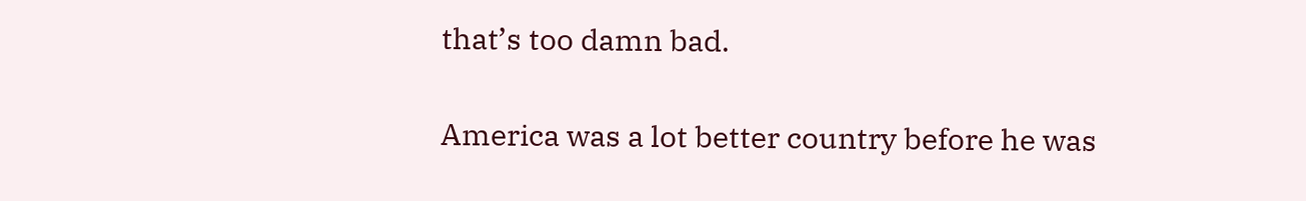that’s too damn bad.

America was a lot better country before he was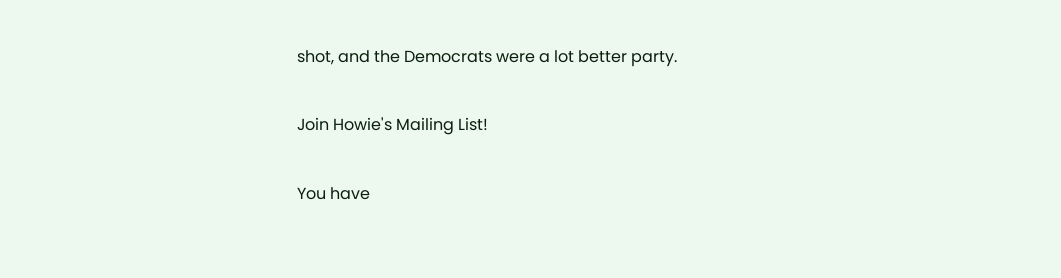shot, and the Democrats were a lot better party.

Join Howie's Mailing List!

You have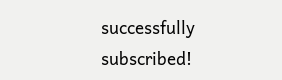successfully subscribed!